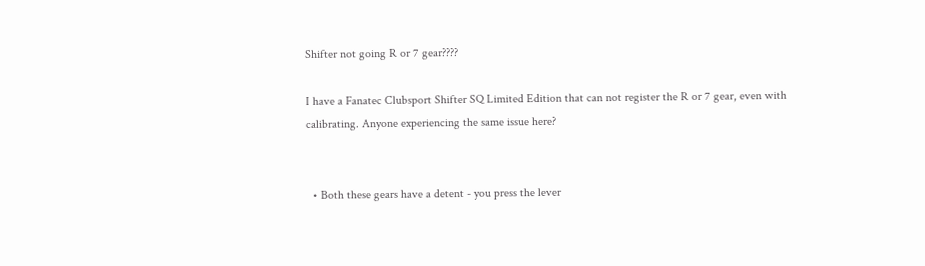Shifter not going R or 7 gear????

I have a Fanatec Clubsport Shifter SQ Limited Edition that can not register the R or 7 gear, even with calibrating. Anyone experiencing the same issue here?


  • Both these gears have a detent - you press the lever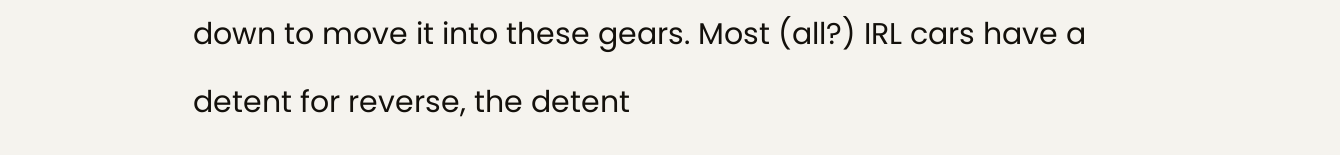down to move it into these gears. Most (all?) IRL cars have a detent for reverse, the detent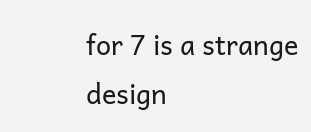for 7 is a strange design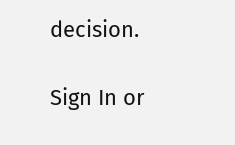decision.

Sign In or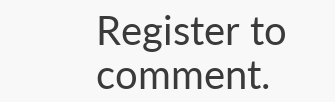Register to comment.